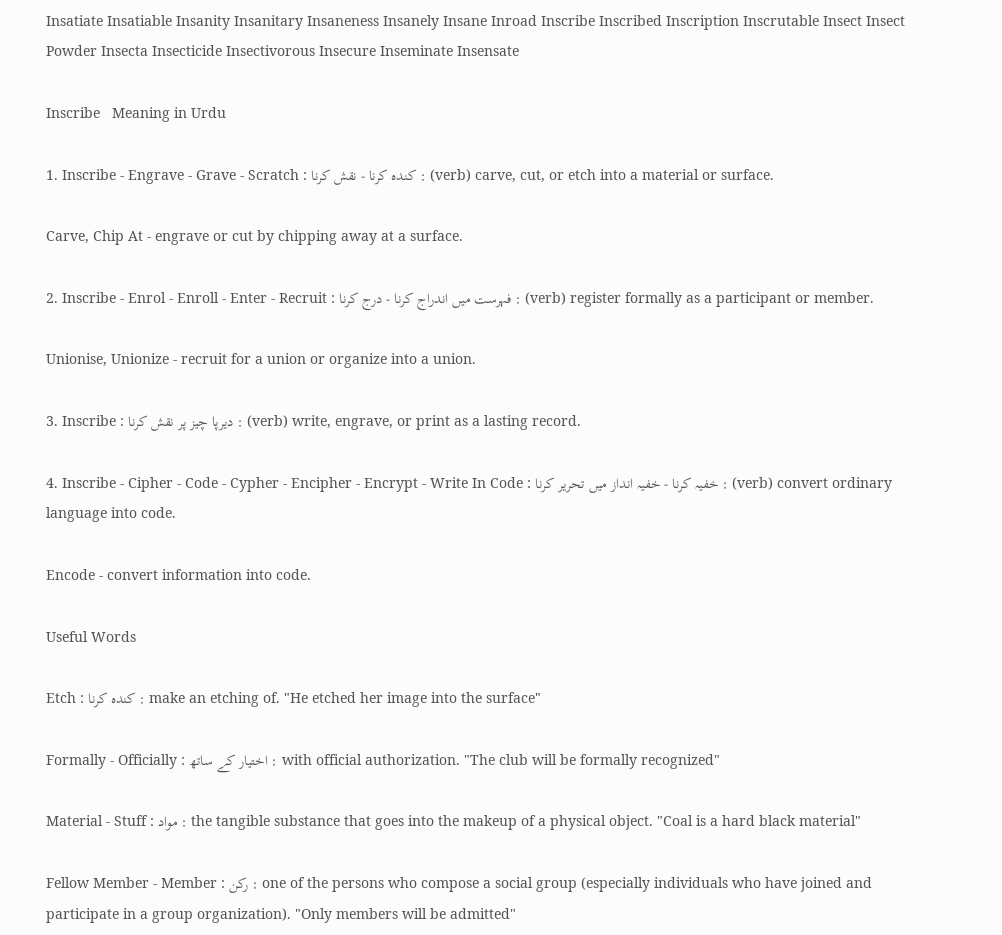Insatiate Insatiable Insanity Insanitary Insaneness Insanely Insane Inroad Inscribe Inscribed Inscription Inscrutable Insect Insect Powder Insecta Insecticide Insectivorous Insecure Inseminate Insensate

Inscribe   Meaning in Urdu

1. Inscribe - Engrave - Grave - Scratch : کندہ کرنا - نقش کرنا : (verb) carve, cut, or etch into a material or surface.

Carve, Chip At - engrave or cut by chipping away at a surface.

2. Inscribe - Enrol - Enroll - Enter - Recruit : فہرست میں اندراج کرنا - درج کرنا : (verb) register formally as a participant or member.

Unionise, Unionize - recruit for a union or organize into a union.

3. Inscribe : دیرپا چیز پر نقش کرنا : (verb) write, engrave, or print as a lasting record.

4. Inscribe - Cipher - Code - Cypher - Encipher - Encrypt - Write In Code : خفیہ کرنا - خفیہ انداز میں تحریر کرنا : (verb) convert ordinary language into code.

Encode - convert information into code.

Useful Words

Etch : کندہ کرنا : make an etching of. "He etched her image into the surface"

Formally - Officially : اختیار کے ساتھ : with official authorization. "The club will be formally recognized"

Material - Stuff : مواد : the tangible substance that goes into the makeup of a physical object. "Coal is a hard black material"

Fellow Member - Member : رکن : one of the persons who compose a social group (especially individuals who have joined and participate in a group organization). "Only members will be admitted"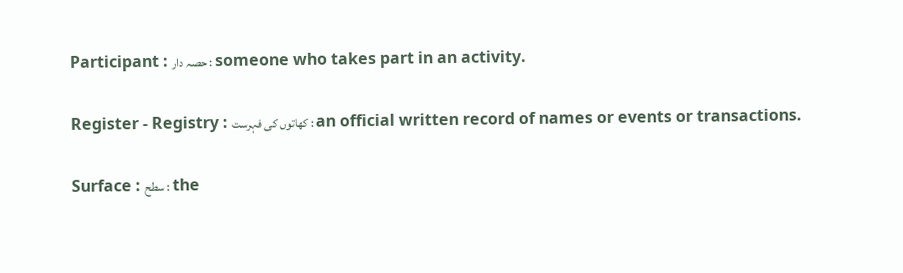Participant : حصہ دار : someone who takes part in an activity.

Register - Registry : کھاتوں کی فہرست : an official written record of names or events or transactions.

Surface : سطح : the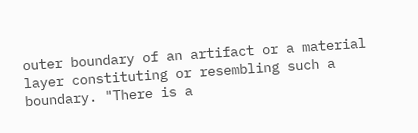outer boundary of an artifact or a material layer constituting or resembling such a boundary. "There is a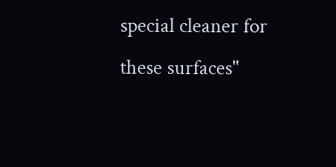special cleaner for these surfaces"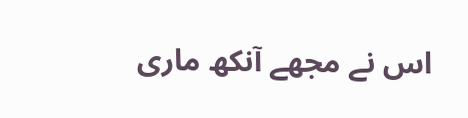اس نے مجھے آنکھ ماری